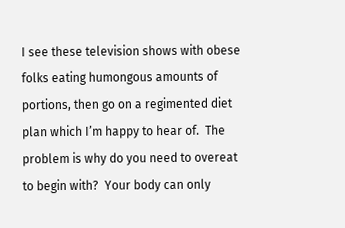I see these television shows with obese folks eating humongous amounts of portions, then go on a regimented diet plan which I’m happy to hear of.  The problem is why do you need to overeat to begin with?  Your body can only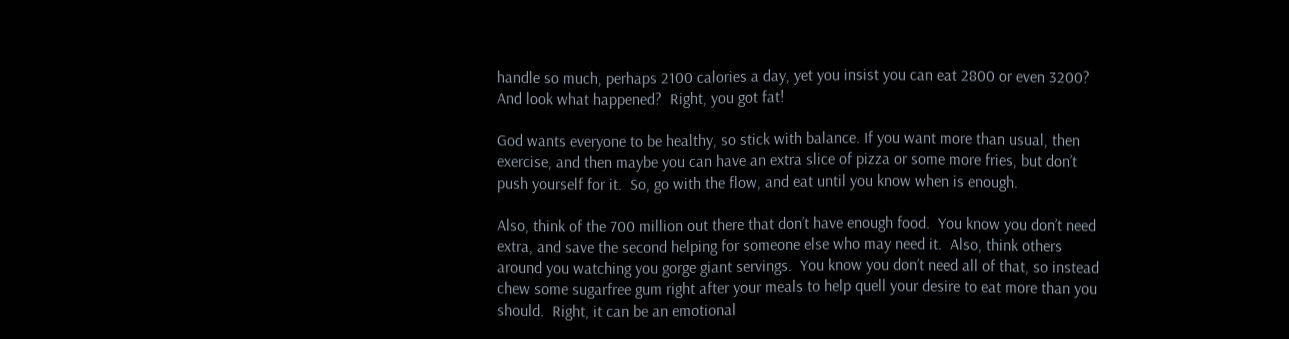handle so much, perhaps 2100 calories a day, yet you insist you can eat 2800 or even 3200?  And look what happened?  Right, you got fat!

God wants everyone to be healthy, so stick with balance. If you want more than usual, then exercise, and then maybe you can have an extra slice of pizza or some more fries, but don’t push yourself for it.  So, go with the flow, and eat until you know when is enough.

Also, think of the 700 million out there that don’t have enough food.  You know you don’t need extra, and save the second helping for someone else who may need it.  Also, think others around you watching you gorge giant servings.  You know you don’t need all of that, so instead chew some sugarfree gum right after your meals to help quell your desire to eat more than you should.  Right, it can be an emotional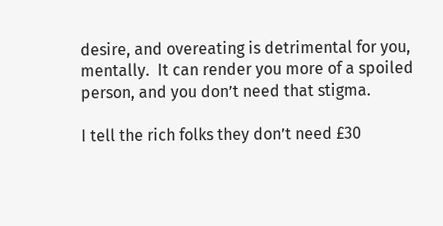desire, and overeating is detrimental for you, mentally.  It can render you more of a spoiled person, and you don’t need that stigma.

I tell the rich folks they don’t need £30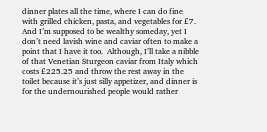dinner plates all the time, where I can do fine with grilled chicken, pasta, and vegetables for £7.  And I’m supposed to be wealthy someday, yet I don’t need lavish wine and caviar often to make a point that I have it too.  Although, I’ll take a nibble of that Venetian Sturgeon caviar from Italy which costs £225.25 and throw the rest away in the toilet because it’s just silly appetizer, and dinner is for the undernourished people would rather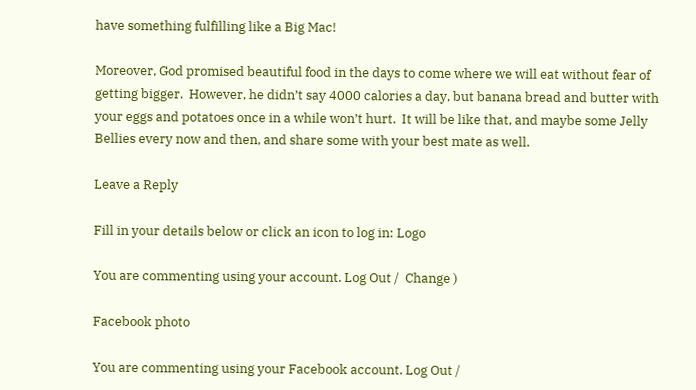have something fulfilling like a Big Mac!

Moreover, God promised beautiful food in the days to come where we will eat without fear of getting bigger.  However, he didn’t say 4000 calories a day, but banana bread and butter with your eggs and potatoes once in a while won’t hurt.  It will be like that, and maybe some Jelly Bellies every now and then, and share some with your best mate as well.

Leave a Reply

Fill in your details below or click an icon to log in: Logo

You are commenting using your account. Log Out /  Change )

Facebook photo

You are commenting using your Facebook account. Log Out /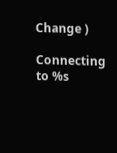Change )

Connecting to %s